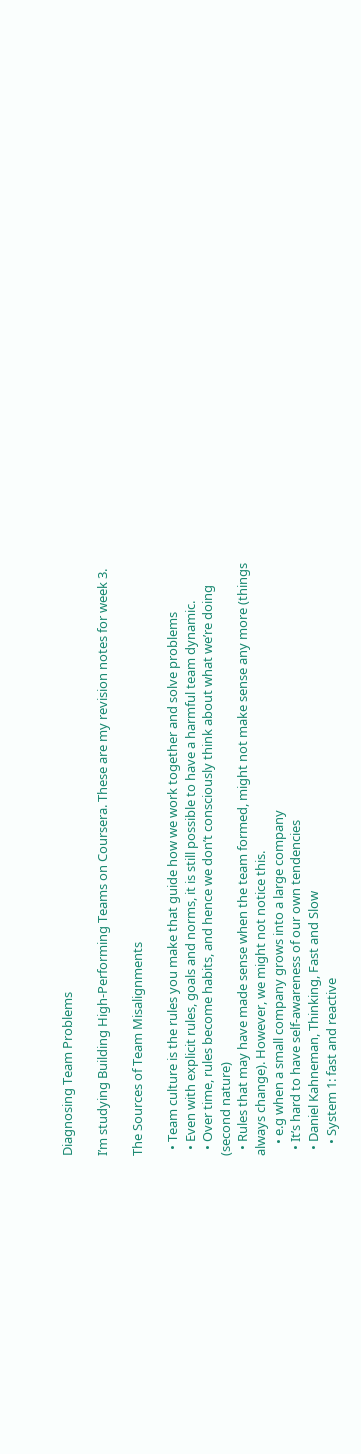Diagnosing Team Problems

I’m studying Building High-Performing Teams on Coursera. These are my revision notes for week 3.

The Sources of Team Misalignments

  • Team culture is the rules you make that guide how we work together and solve problems
  • Even with explicit rules, goals and norms, it is still possible to have a harmful team dynamic.
  • Over time, rules become habits, and hence we don’t consciously think about what we’re doing (second nature)
  • Rules that may have made sense when the team formed, might not make sense any more (things always change). However, we might not notice this.
    • e.g when a small company grows into a large company
  • It’s hard to have self-awareness of our own tendencies
  • Daniel Kahneman, Thinking, Fast and Slow
    • System 1: fast and reactive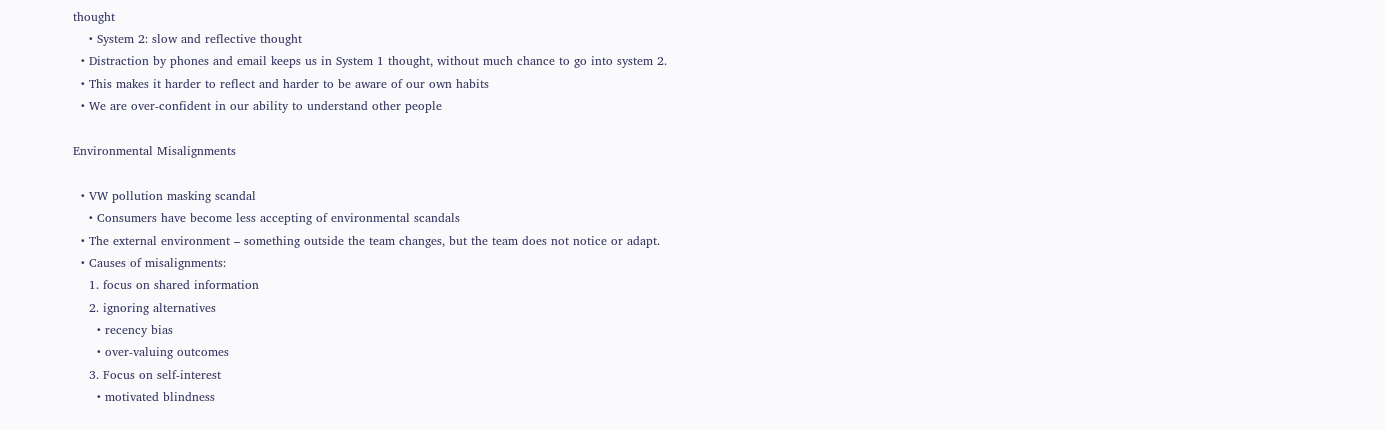thought
    • System 2: slow and reflective thought
  • Distraction by phones and email keeps us in System 1 thought, without much chance to go into system 2.
  • This makes it harder to reflect and harder to be aware of our own habits
  • We are over-confident in our ability to understand other people

Environmental Misalignments

  • VW pollution masking scandal
    • Consumers have become less accepting of environmental scandals
  • The external environment – something outside the team changes, but the team does not notice or adapt.
  • Causes of misalignments:
    1. focus on shared information
    2. ignoring alternatives
      • recency bias
      • over-valuing outcomes
    3. Focus on self-interest
      • motivated blindness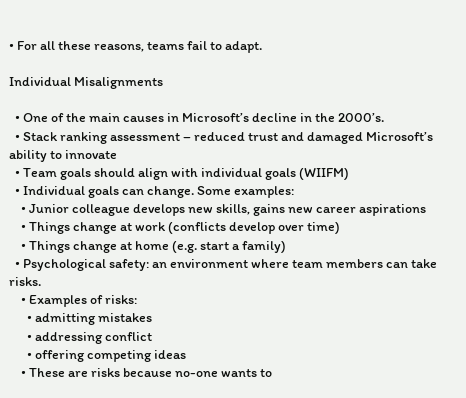• For all these reasons, teams fail to adapt.

Individual Misalignments

  • One of the main causes in Microsoft’s decline in the 2000’s.
  • Stack ranking assessment – reduced trust and damaged Microsoft’s ability to innovate
  • Team goals should align with individual goals (WIIFM)
  • Individual goals can change. Some examples:
    • Junior colleague develops new skills, gains new career aspirations
    • Things change at work (conflicts develop over time)
    • Things change at home (e.g. start a family)
  • Psychological safety: an environment where team members can take risks.
    • Examples of risks:
      • admitting mistakes
      • addressing conflict
      • offering competing ideas
    • These are risks because no-one wants to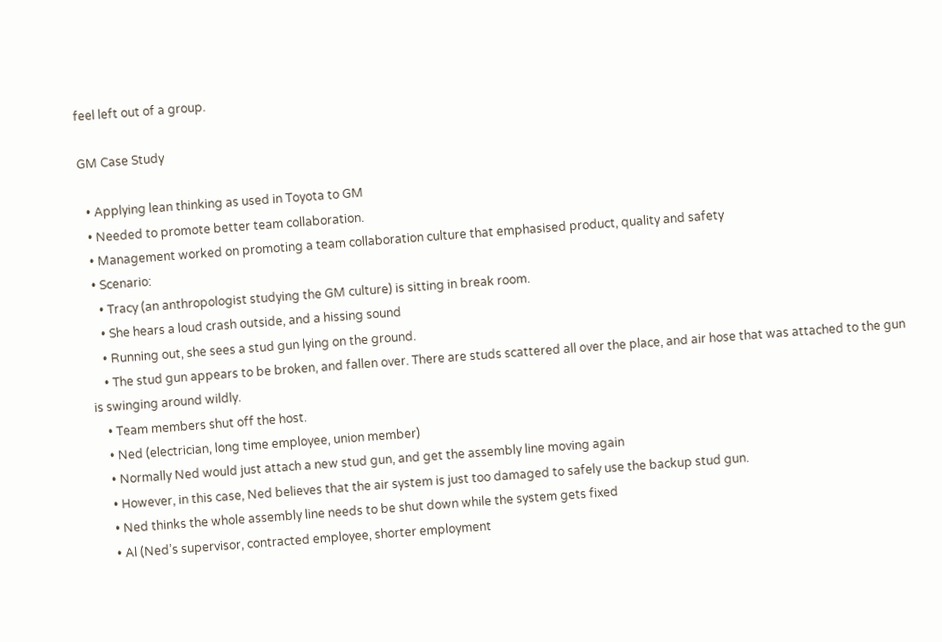feel left out of a group.

GM Case Study

  • Applying lean thinking as used in Toyota to GM
  • Needed to promote better team collaboration.
  • Management worked on promoting a team collaboration culture that emphasised product, quality and safety
  • Scenario:
    • Tracy (an anthropologist studying the GM culture) is sitting in break room.
    • She hears a loud crash outside, and a hissing sound
    • Running out, she sees a stud gun lying on the ground.
    • The stud gun appears to be broken, and fallen over. There are studs scattered all over the place, and air hose that was attached to the gun is swinging around wildly.
    • Team members shut off the host.
    • Ned (electrician, long time employee, union member)
    • Normally Ned would just attach a new stud gun, and get the assembly line moving again
    • However, in this case, Ned believes that the air system is just too damaged to safely use the backup stud gun.
    • Ned thinks the whole assembly line needs to be shut down while the system gets fixed
    • Al (Ned’s supervisor, contracted employee, shorter employment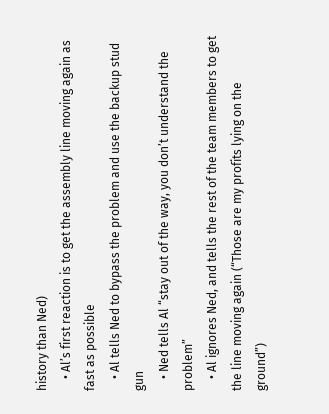history than Ned)
    • Al’s first reaction is to get the assembly line moving again as fast as possible
    • Al tells Ned to bypass the problem and use the backup stud gun
    • Ned tells Al “stay out of the way, you don’t understand the problem”
    • Al ignores Ned, and tells the rest of the team members to get the line moving again (“Those are my profits lying on the ground”)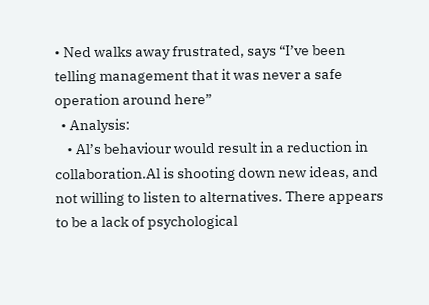• Ned walks away frustrated, says “I’ve been telling management that it was never a safe operation around here”
  • Analysis:
    • Al’s behaviour would result in a reduction in collaboration.Al is shooting down new ideas, and not willing to listen to alternatives. There appears to be a lack of psychological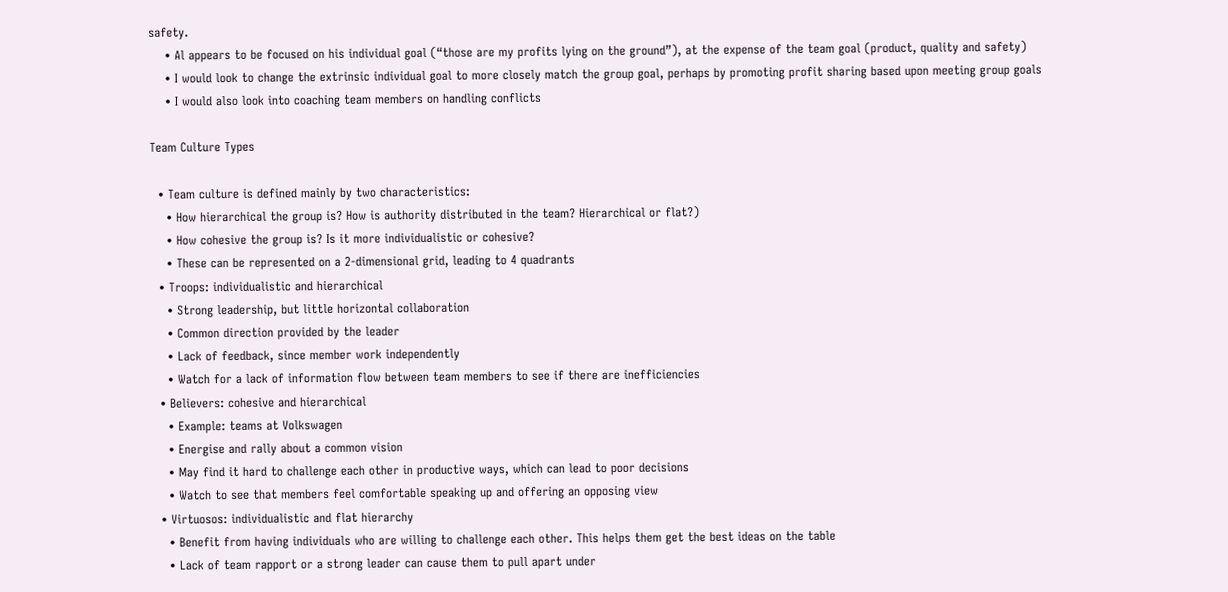safety.
    • Al appears to be focused on his individual goal (“those are my profits lying on the ground”), at the expense of the team goal (product, quality and safety)
    • I would look to change the extrinsic individual goal to more closely match the group goal, perhaps by promoting profit sharing based upon meeting group goals
    • I would also look into coaching team members on handling conflicts

Team Culture Types

  • Team culture is defined mainly by two characteristics:
    • How hierarchical the group is? How is authority distributed in the team? Hierarchical or flat?)
    • How cohesive the group is? Is it more individualistic or cohesive?
    • These can be represented on a 2-dimensional grid, leading to 4 quadrants
  • Troops: individualistic and hierarchical
    • Strong leadership, but little horizontal collaboration
    • Common direction provided by the leader
    • Lack of feedback, since member work independently
    • Watch for a lack of information flow between team members to see if there are inefficiencies
  • Believers: cohesive and hierarchical
    • Example: teams at Volkswagen
    • Energise and rally about a common vision
    • May find it hard to challenge each other in productive ways, which can lead to poor decisions
    • Watch to see that members feel comfortable speaking up and offering an opposing view
  • Virtuosos: individualistic and flat hierarchy
    • Benefit from having individuals who are willing to challenge each other. This helps them get the best ideas on the table
    • Lack of team rapport or a strong leader can cause them to pull apart under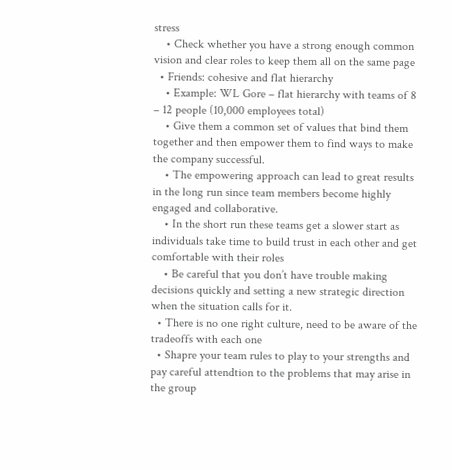stress
    • Check whether you have a strong enough common vision and clear roles to keep them all on the same page
  • Friends: cohesive and flat hierarchy
    • Example: WL Gore – flat hierarchy with teams of 8 – 12 people (10,000 employees total)
    • Give them a common set of values that bind them together and then empower them to find ways to make the company successful.
    • The empowering approach can lead to great results in the long run since team members become highly engaged and collaborative.
    • In the short run these teams get a slower start as individuals take time to build trust in each other and get comfortable with their roles
    • Be careful that you don’t have trouble making decisions quickly and setting a new strategic direction when the situation calls for it.
  • There is no one right culture, need to be aware of the tradeoffs with each one
  • Shapre your team rules to play to your strengths and pay careful attendtion to the problems that may arise in the group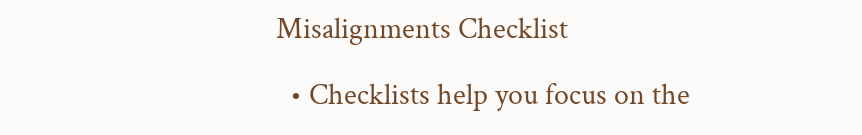Misalignments Checklist

  • Checklists help you focus on the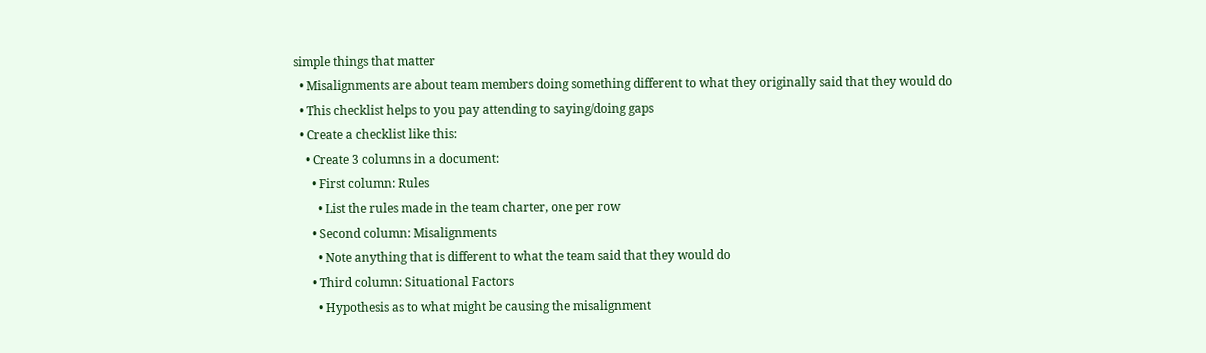simple things that matter
  • Misalignments are about team members doing something different to what they originally said that they would do
  • This checklist helps to you pay attending to saying/doing gaps
  • Create a checklist like this:
    • Create 3 columns in a document:
      • First column: Rules
        • List the rules made in the team charter, one per row
      • Second column: Misalignments
        • Note anything that is different to what the team said that they would do
      • Third column: Situational Factors
        • Hypothesis as to what might be causing the misalignment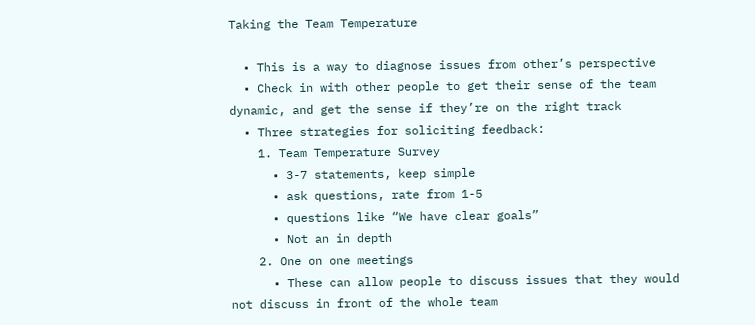Taking the Team Temperature

  • This is a way to diagnose issues from other’s perspective
  • Check in with other people to get their sense of the team dynamic, and get the sense if they’re on the right track
  • Three strategies for soliciting feedback:
    1. Team Temperature Survey
      • 3-7 statements, keep simple
      • ask questions, rate from 1-5
      • questions like “We have clear goals”
      • Not an in depth
    2. One on one meetings
      • These can allow people to discuss issues that they would not discuss in front of the whole team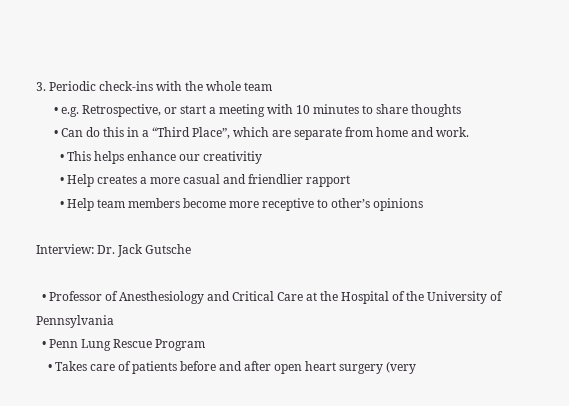3. Periodic check-ins with the whole team
      • e.g. Retrospective, or start a meeting with 10 minutes to share thoughts
      • Can do this in a “Third Place”, which are separate from home and work.
        • This helps enhance our creativitiy
        • Help creates a more casual and friendlier rapport
        • Help team members become more receptive to other’s opinions

Interview: Dr. Jack Gutsche

  • Professor of Anesthesiology and Critical Care at the Hospital of the University of Pennsylvania
  • Penn Lung Rescue Program
    • Takes care of patients before and after open heart surgery (very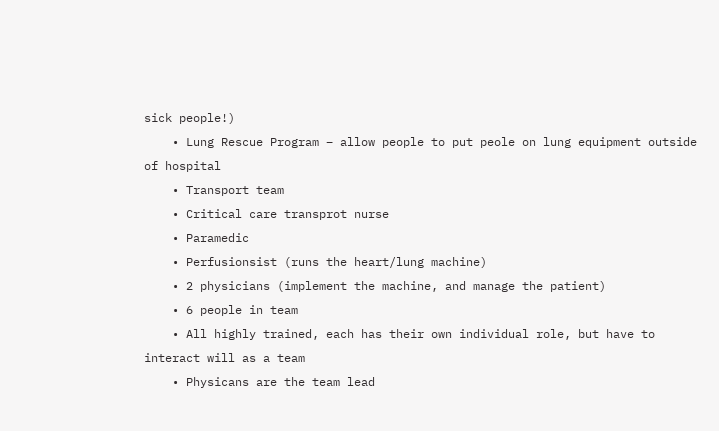sick people!)
    • Lung Rescue Program – allow people to put peole on lung equipment outside of hospital
    • Transport team
    • Critical care transprot nurse
    • Paramedic
    • Perfusionsist (runs the heart/lung machine)
    • 2 physicians (implement the machine, and manage the patient)
    • 6 people in team
    • All highly trained, each has their own individual role, but have to interact will as a team
    • Physicans are the team lead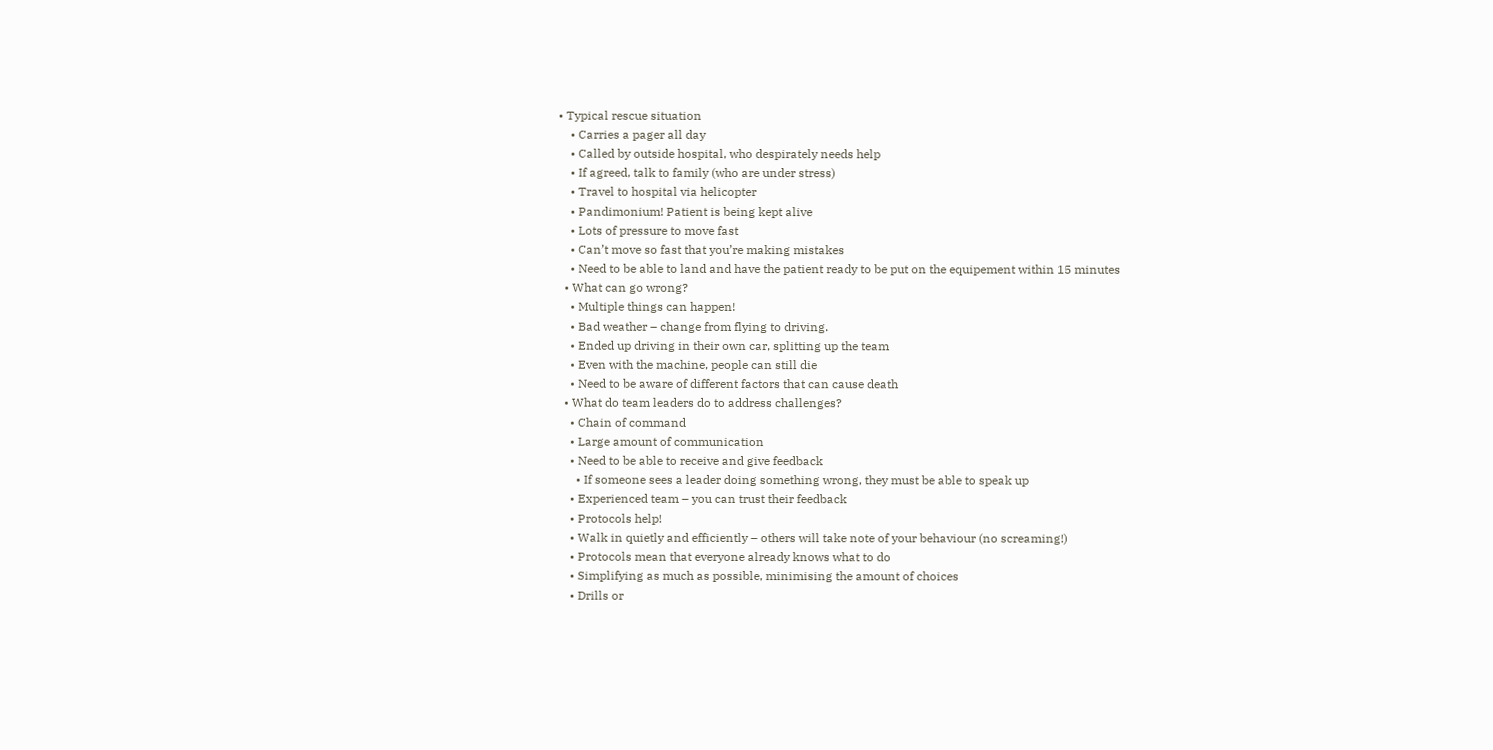• Typical rescue situation
    • Carries a pager all day
    • Called by outside hospital, who despirately needs help
    • If agreed, talk to family (who are under stress)
    • Travel to hospital via helicopter
    • Pandimonium! Patient is being kept alive
    • Lots of pressure to move fast
    • Can’t move so fast that you’re making mistakes
    • Need to be able to land and have the patient ready to be put on the equipement within 15 minutes
  • What can go wrong?
    • Multiple things can happen!
    • Bad weather – change from flying to driving.
    • Ended up driving in their own car, splitting up the team
    • Even with the machine, people can still die
    • Need to be aware of different factors that can cause death
  • What do team leaders do to address challenges?
    • Chain of command
    • Large amount of communication
    • Need to be able to receive and give feedback
      • If someone sees a leader doing something wrong, they must be able to speak up
    • Experienced team – you can trust their feedback
    • Protocols help!
    • Walk in quietly and efficiently – others will take note of your behaviour (no screaming!)
    • Protocols mean that everyone already knows what to do
    • Simplifying as much as possible, minimising the amount of choices
    • Drills or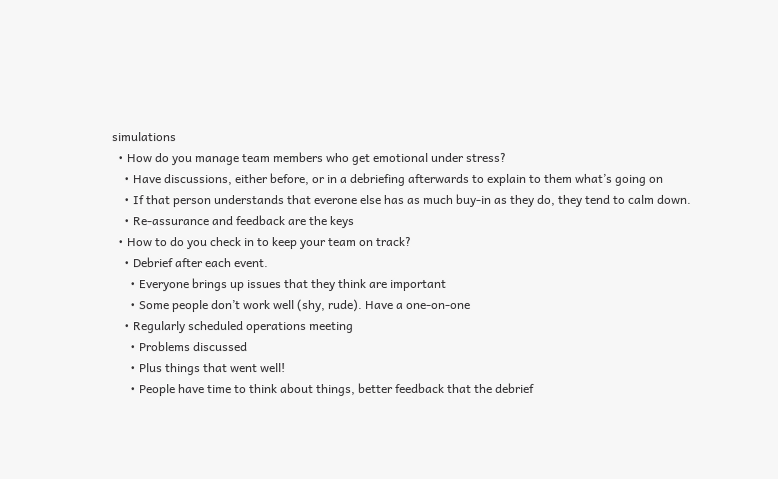simulations
  • How do you manage team members who get emotional under stress?
    • Have discussions, either before, or in a debriefing afterwards to explain to them what’s going on
    • If that person understands that everone else has as much buy-in as they do, they tend to calm down.
    • Re-assurance and feedback are the keys
  • How to do you check in to keep your team on track?
    • Debrief after each event.
      • Everyone brings up issues that they think are important
      • Some people don’t work well (shy, rude). Have a one-on-one
    • Regularly scheduled operations meeting
      • Problems discussed
      • Plus things that went well!
      • People have time to think about things, better feedback that the debrief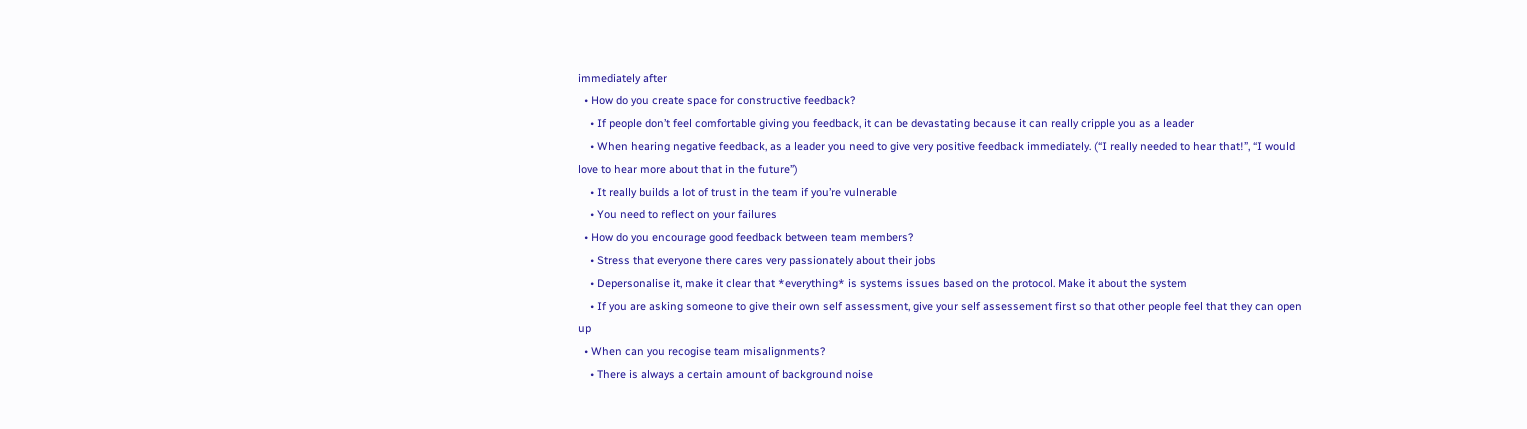immediately after
  • How do you create space for constructive feedback?
    • If people don’t feel comfortable giving you feedback, it can be devastating because it can really cripple you as a leader
    • When hearing negative feedback, as a leader you need to give very positive feedback immediately. (“I really needed to hear that!”, “I would love to hear more about that in the future”)
    • It really builds a lot of trust in the team if you’re vulnerable
    • You need to reflect on your failures
  • How do you encourage good feedback between team members?
    • Stress that everyone there cares very passionately about their jobs
    • Depersonalise it, make it clear that *everything* is systems issues based on the protocol. Make it about the system
    • If you are asking someone to give their own self assessment, give your self assessement first so that other people feel that they can open up
  • When can you recogise team misalignments?
    • There is always a certain amount of background noise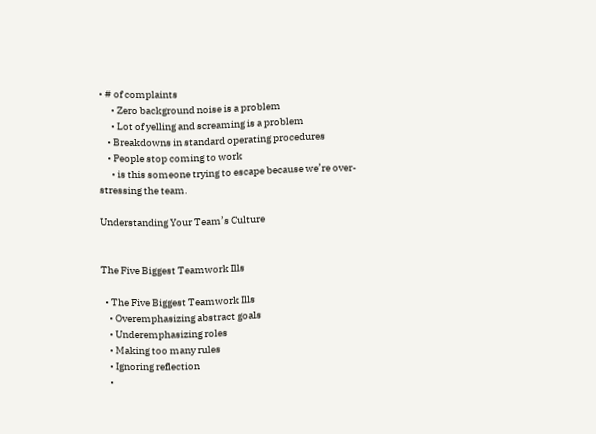• # of complaints
      • Zero background noise is a problem
      • Lot of yelling and screaming is a problem
    • Breakdowns in standard operating procedures
    • People stop coming to work
      • is this someone trying to escape because we’re over-stressing the team.

Understanding Your Team’s Culture


The Five Biggest Teamwork Ills

  • The Five Biggest Teamwork Ills
    • Overemphasizing abstract goals
    • Underemphasizing roles
    • Making too many rules
    • Ignoring reflection
    •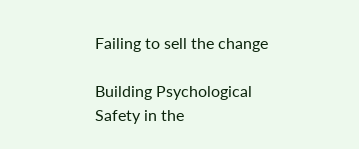Failing to sell the change

Building Psychological Safety in the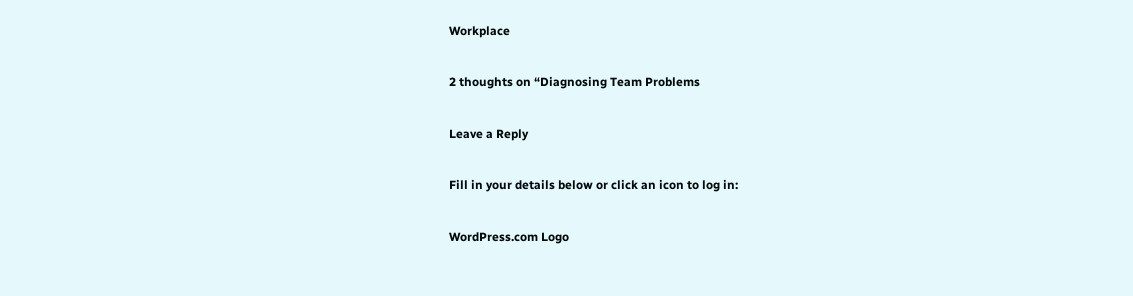Workplace

2 thoughts on “Diagnosing Team Problems

Leave a Reply

Fill in your details below or click an icon to log in:

WordPress.com Logo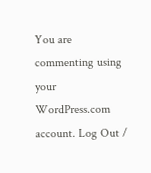You are commenting using your WordPress.com account. Log Out /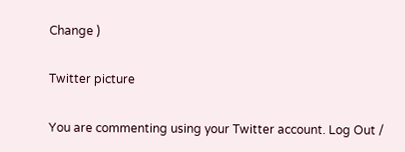Change )

Twitter picture

You are commenting using your Twitter account. Log Out /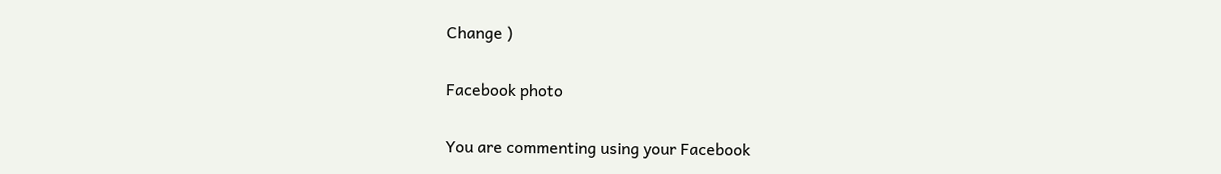Change )

Facebook photo

You are commenting using your Facebook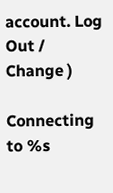account. Log Out /  Change )

Connecting to %s